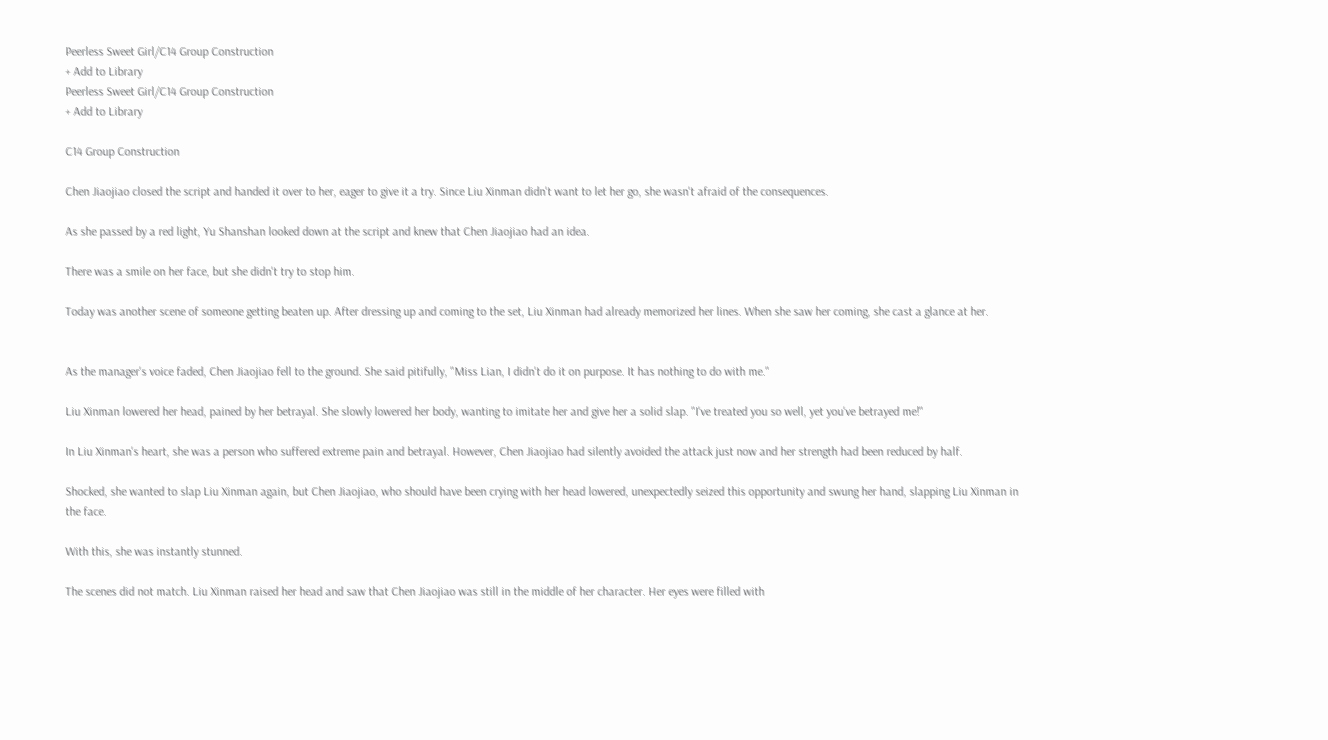Peerless Sweet Girl/C14 Group Construction
+ Add to Library
Peerless Sweet Girl/C14 Group Construction
+ Add to Library

C14 Group Construction

Chen Jiaojiao closed the script and handed it over to her, eager to give it a try. Since Liu Xinman didn't want to let her go, she wasn't afraid of the consequences.

As she passed by a red light, Yu Shanshan looked down at the script and knew that Chen Jiaojiao had an idea.

There was a smile on her face, but she didn't try to stop him.

Today was another scene of someone getting beaten up. After dressing up and coming to the set, Liu Xinman had already memorized her lines. When she saw her coming, she cast a glance at her.


As the manager's voice faded, Chen Jiaojiao fell to the ground. She said pitifully, "Miss Lian, I didn't do it on purpose. It has nothing to do with me."

Liu Xinman lowered her head, pained by her betrayal. She slowly lowered her body, wanting to imitate her and give her a solid slap. "I've treated you so well, yet you've betrayed me!"

In Liu Xinman's heart, she was a person who suffered extreme pain and betrayal. However, Chen Jiaojiao had silently avoided the attack just now and her strength had been reduced by half.

Shocked, she wanted to slap Liu Xinman again, but Chen Jiaojiao, who should have been crying with her head lowered, unexpectedly seized this opportunity and swung her hand, slapping Liu Xinman in the face.

With this, she was instantly stunned.

The scenes did not match. Liu Xinman raised her head and saw that Chen Jiaojiao was still in the middle of her character. Her eyes were filled with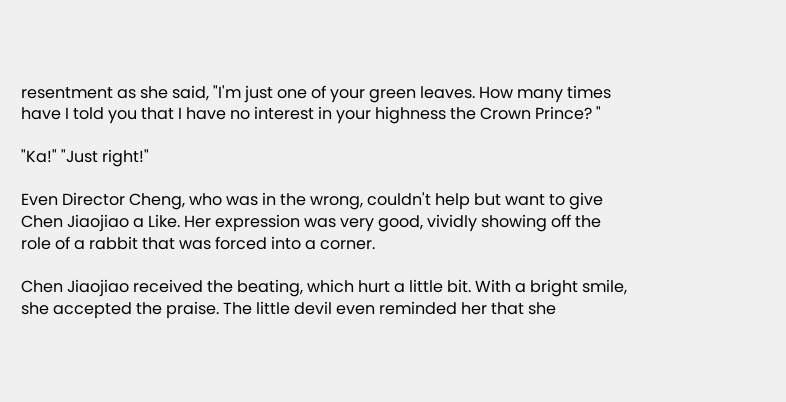resentment as she said, "I'm just one of your green leaves. How many times have I told you that I have no interest in your highness the Crown Prince? "

"Ka!" "Just right!"

Even Director Cheng, who was in the wrong, couldn't help but want to give Chen Jiaojiao a Like. Her expression was very good, vividly showing off the role of a rabbit that was forced into a corner.

Chen Jiaojiao received the beating, which hurt a little bit. With a bright smile, she accepted the praise. The little devil even reminded her that she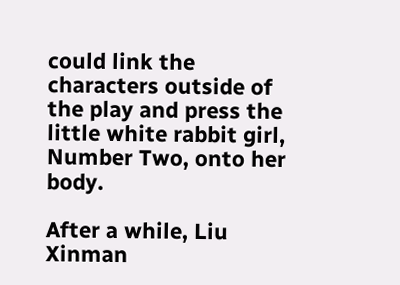could link the characters outside of the play and press the little white rabbit girl, Number Two, onto her body.

After a while, Liu Xinman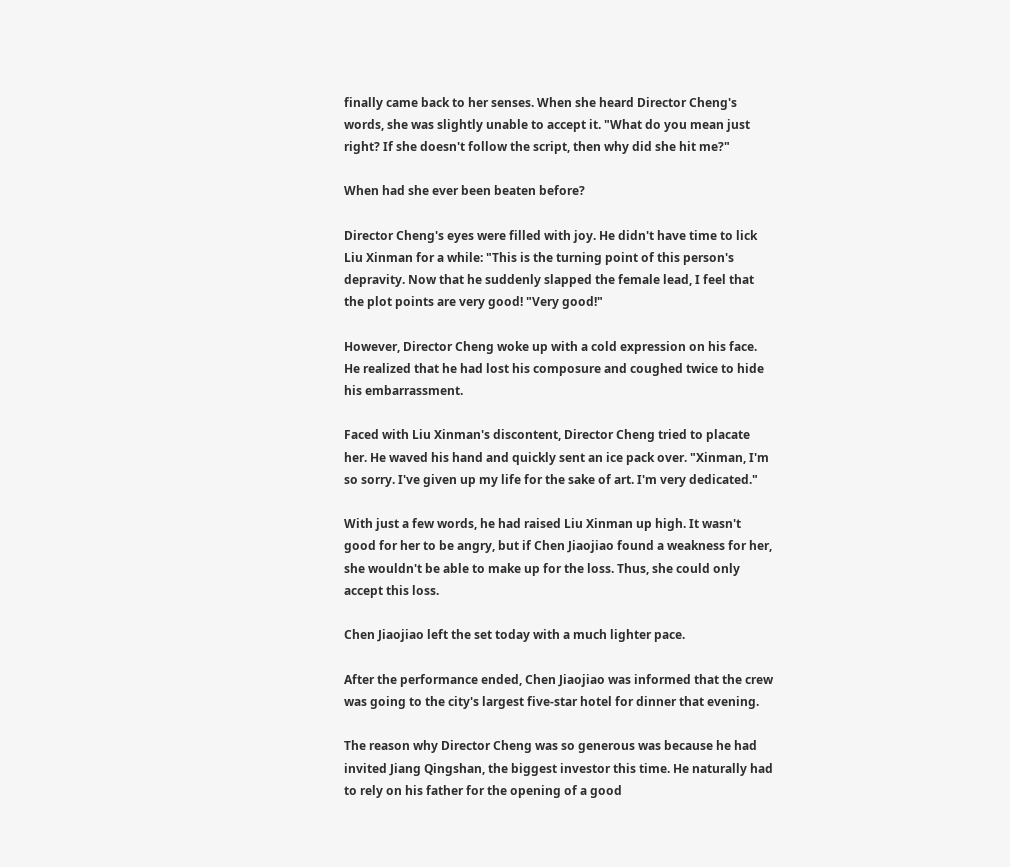finally came back to her senses. When she heard Director Cheng's words, she was slightly unable to accept it. "What do you mean just right? If she doesn't follow the script, then why did she hit me?"

When had she ever been beaten before?

Director Cheng's eyes were filled with joy. He didn't have time to lick Liu Xinman for a while: "This is the turning point of this person's depravity. Now that he suddenly slapped the female lead, I feel that the plot points are very good! "Very good!"

However, Director Cheng woke up with a cold expression on his face. He realized that he had lost his composure and coughed twice to hide his embarrassment.

Faced with Liu Xinman's discontent, Director Cheng tried to placate her. He waved his hand and quickly sent an ice pack over. "Xinman, I'm so sorry. I've given up my life for the sake of art. I'm very dedicated."

With just a few words, he had raised Liu Xinman up high. It wasn't good for her to be angry, but if Chen Jiaojiao found a weakness for her, she wouldn't be able to make up for the loss. Thus, she could only accept this loss.

Chen Jiaojiao left the set today with a much lighter pace.

After the performance ended, Chen Jiaojiao was informed that the crew was going to the city's largest five-star hotel for dinner that evening.

The reason why Director Cheng was so generous was because he had invited Jiang Qingshan, the biggest investor this time. He naturally had to rely on his father for the opening of a good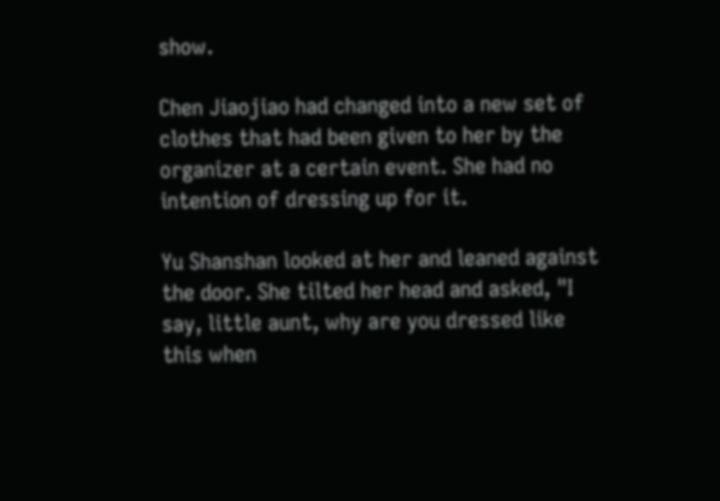show.

Chen Jiaojiao had changed into a new set of clothes that had been given to her by the organizer at a certain event. She had no intention of dressing up for it.

Yu Shanshan looked at her and leaned against the door. She tilted her head and asked, "I say, little aunt, why are you dressed like this when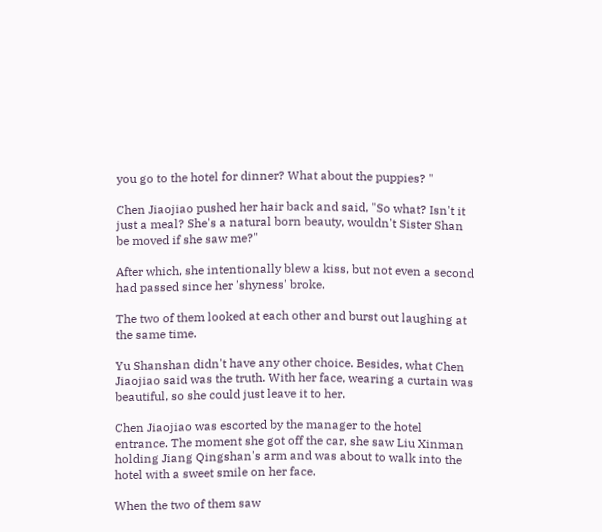you go to the hotel for dinner? What about the puppies? "

Chen Jiaojiao pushed her hair back and said, "So what? Isn't it just a meal? She's a natural born beauty, wouldn't Sister Shan be moved if she saw me?"

After which, she intentionally blew a kiss, but not even a second had passed since her 'shyness' broke.

The two of them looked at each other and burst out laughing at the same time.

Yu Shanshan didn't have any other choice. Besides, what Chen Jiaojiao said was the truth. With her face, wearing a curtain was beautiful, so she could just leave it to her.

Chen Jiaojiao was escorted by the manager to the hotel entrance. The moment she got off the car, she saw Liu Xinman holding Jiang Qingshan's arm and was about to walk into the hotel with a sweet smile on her face.

When the two of them saw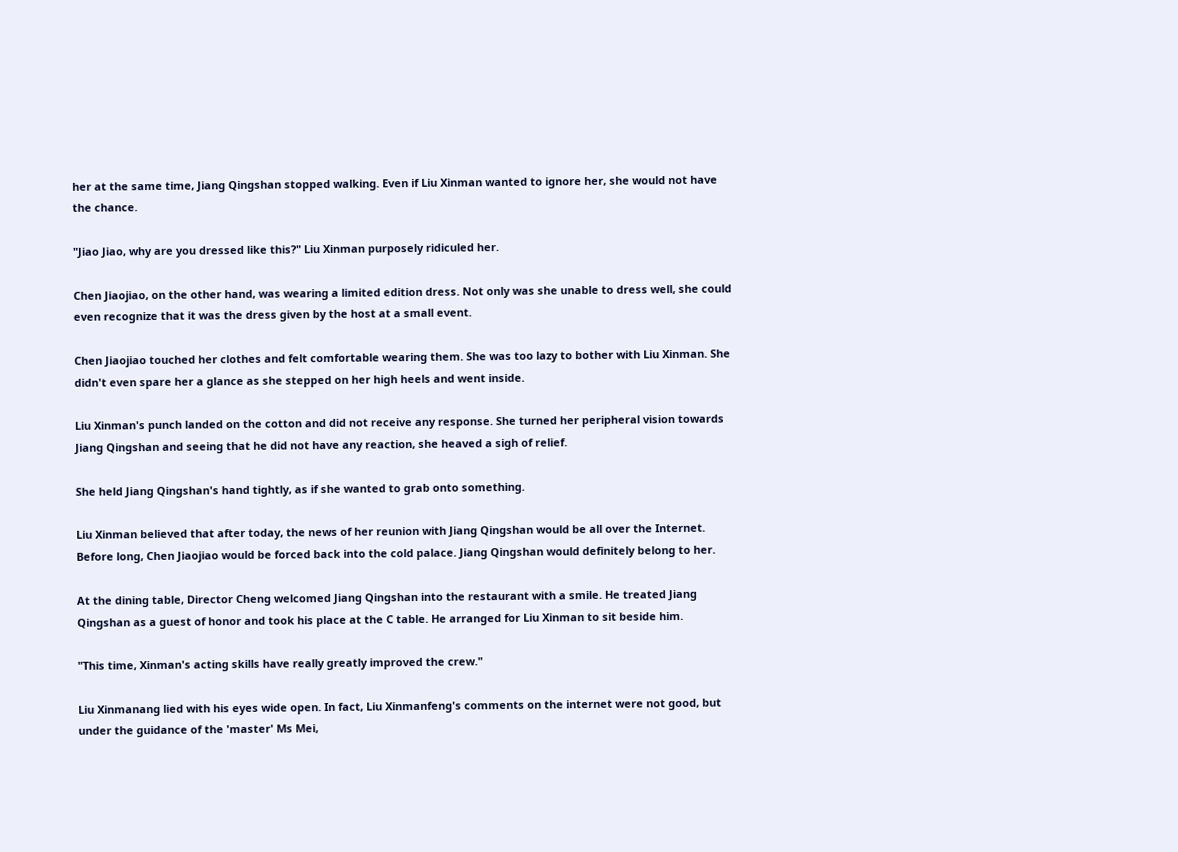her at the same time, Jiang Qingshan stopped walking. Even if Liu Xinman wanted to ignore her, she would not have the chance.

"Jiao Jiao, why are you dressed like this?" Liu Xinman purposely ridiculed her.

Chen Jiaojiao, on the other hand, was wearing a limited edition dress. Not only was she unable to dress well, she could even recognize that it was the dress given by the host at a small event.

Chen Jiaojiao touched her clothes and felt comfortable wearing them. She was too lazy to bother with Liu Xinman. She didn't even spare her a glance as she stepped on her high heels and went inside.

Liu Xinman's punch landed on the cotton and did not receive any response. She turned her peripheral vision towards Jiang Qingshan and seeing that he did not have any reaction, she heaved a sigh of relief.

She held Jiang Qingshan's hand tightly, as if she wanted to grab onto something.

Liu Xinman believed that after today, the news of her reunion with Jiang Qingshan would be all over the Internet. Before long, Chen Jiaojiao would be forced back into the cold palace. Jiang Qingshan would definitely belong to her.

At the dining table, Director Cheng welcomed Jiang Qingshan into the restaurant with a smile. He treated Jiang Qingshan as a guest of honor and took his place at the C table. He arranged for Liu Xinman to sit beside him.

"This time, Xinman's acting skills have really greatly improved the crew."

Liu Xinmanang lied with his eyes wide open. In fact, Liu Xinmanfeng's comments on the internet were not good, but under the guidance of the 'master' Ms Mei,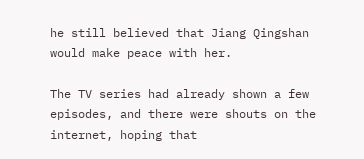he still believed that Jiang Qingshan would make peace with her.

The TV series had already shown a few episodes, and there were shouts on the internet, hoping that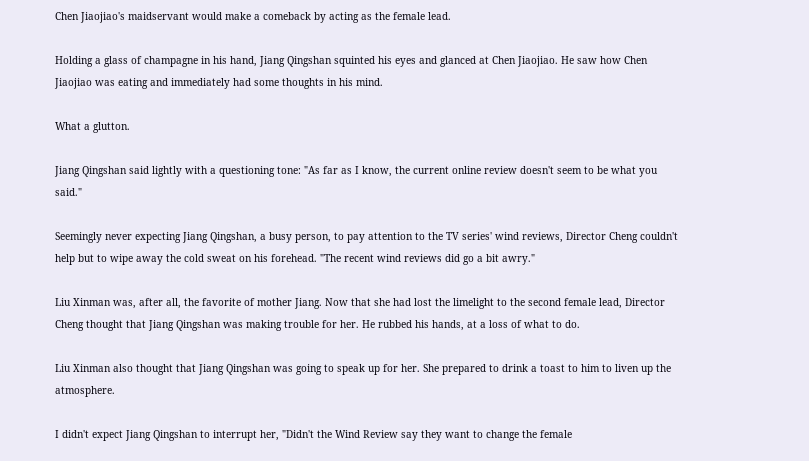Chen Jiaojiao's maidservant would make a comeback by acting as the female lead.

Holding a glass of champagne in his hand, Jiang Qingshan squinted his eyes and glanced at Chen Jiaojiao. He saw how Chen Jiaojiao was eating and immediately had some thoughts in his mind.

What a glutton.

Jiang Qingshan said lightly with a questioning tone: "As far as I know, the current online review doesn't seem to be what you said."

Seemingly never expecting Jiang Qingshan, a busy person, to pay attention to the TV series' wind reviews, Director Cheng couldn't help but to wipe away the cold sweat on his forehead. "The recent wind reviews did go a bit awry."

Liu Xinman was, after all, the favorite of mother Jiang. Now that she had lost the limelight to the second female lead, Director Cheng thought that Jiang Qingshan was making trouble for her. He rubbed his hands, at a loss of what to do.

Liu Xinman also thought that Jiang Qingshan was going to speak up for her. She prepared to drink a toast to him to liven up the atmosphere.

I didn't expect Jiang Qingshan to interrupt her, "Didn't the Wind Review say they want to change the female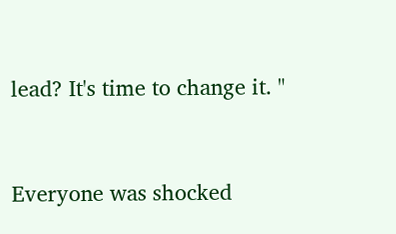lead? It's time to change it. "


Everyone was shocked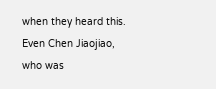when they heard this. Even Chen Jiaojiao, who was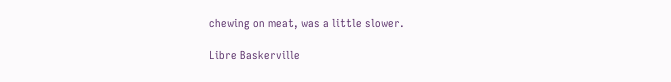chewing on meat, was a little slower.

Libre Baskerville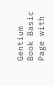Gentium Book Basic
Page with